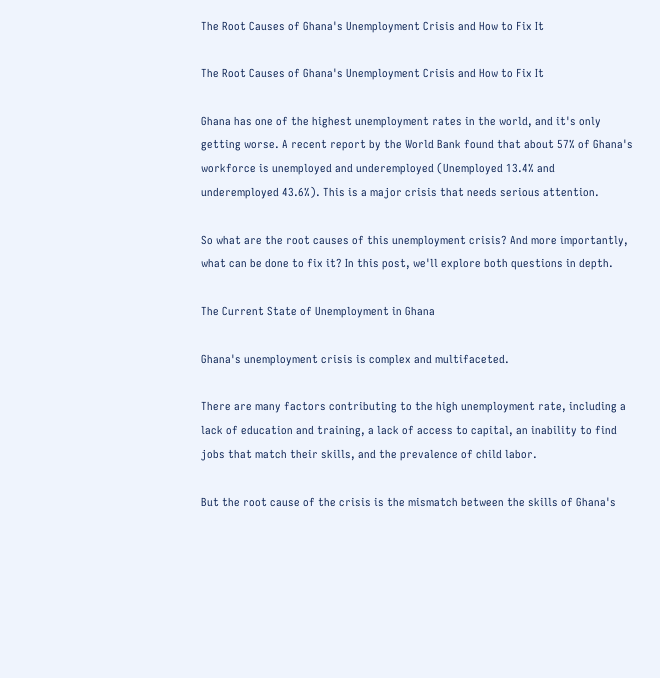The Root Causes of Ghana's Unemployment Crisis and How to Fix It

The Root Causes of Ghana's Unemployment Crisis and How to Fix It

Ghana has one of the highest unemployment rates in the world, and it's only getting worse. A recent report by the World Bank found that about 57% of Ghana's workforce is unemployed and underemployed (Unemployed 13.4% and underemployed 43.6%). This is a major crisis that needs serious attention.

So what are the root causes of this unemployment crisis? And more importantly, what can be done to fix it? In this post, we'll explore both questions in depth.

The Current State of Unemployment in Ghana

Ghana's unemployment crisis is complex and multifaceted.

There are many factors contributing to the high unemployment rate, including a lack of education and training, a lack of access to capital, an inability to find jobs that match their skills, and the prevalence of child labor.

But the root cause of the crisis is the mismatch between the skills of Ghana's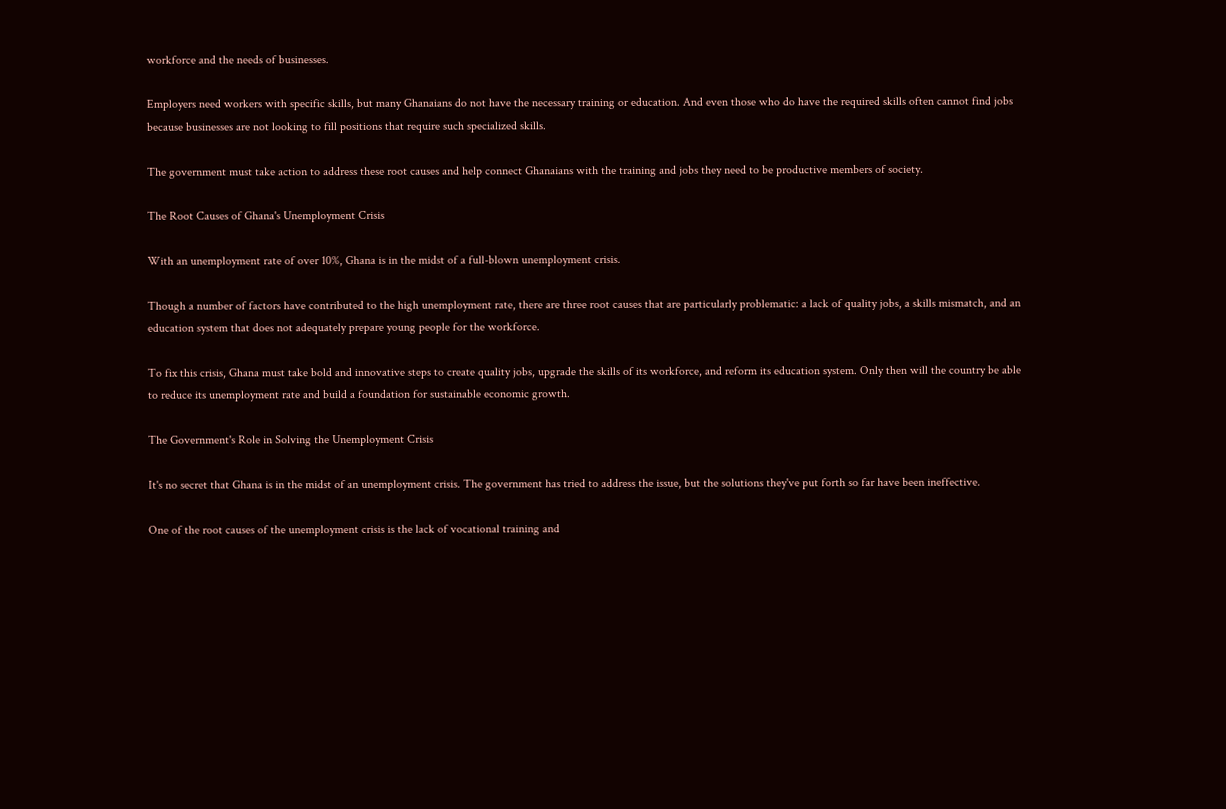workforce and the needs of businesses.

Employers need workers with specific skills, but many Ghanaians do not have the necessary training or education. And even those who do have the required skills often cannot find jobs because businesses are not looking to fill positions that require such specialized skills.

The government must take action to address these root causes and help connect Ghanaians with the training and jobs they need to be productive members of society.

The Root Causes of Ghana's Unemployment Crisis

With an unemployment rate of over 10%, Ghana is in the midst of a full-blown unemployment crisis.

Though a number of factors have contributed to the high unemployment rate, there are three root causes that are particularly problematic: a lack of quality jobs, a skills mismatch, and an education system that does not adequately prepare young people for the workforce.

To fix this crisis, Ghana must take bold and innovative steps to create quality jobs, upgrade the skills of its workforce, and reform its education system. Only then will the country be able to reduce its unemployment rate and build a foundation for sustainable economic growth.

The Government's Role in Solving the Unemployment Crisis

It's no secret that Ghana is in the midst of an unemployment crisis. The government has tried to address the issue, but the solutions they've put forth so far have been ineffective.

One of the root causes of the unemployment crisis is the lack of vocational training and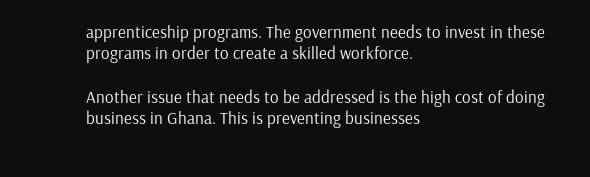apprenticeship programs. The government needs to invest in these programs in order to create a skilled workforce.

Another issue that needs to be addressed is the high cost of doing business in Ghana. This is preventing businesses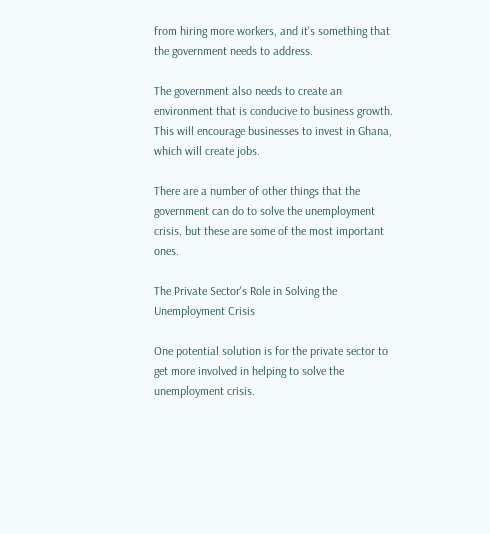from hiring more workers, and it's something that the government needs to address.

The government also needs to create an environment that is conducive to business growth. This will encourage businesses to invest in Ghana, which will create jobs.

There are a number of other things that the government can do to solve the unemployment crisis, but these are some of the most important ones.

The Private Sector's Role in Solving the Unemployment Crisis

One potential solution is for the private sector to get more involved in helping to solve the unemployment crisis.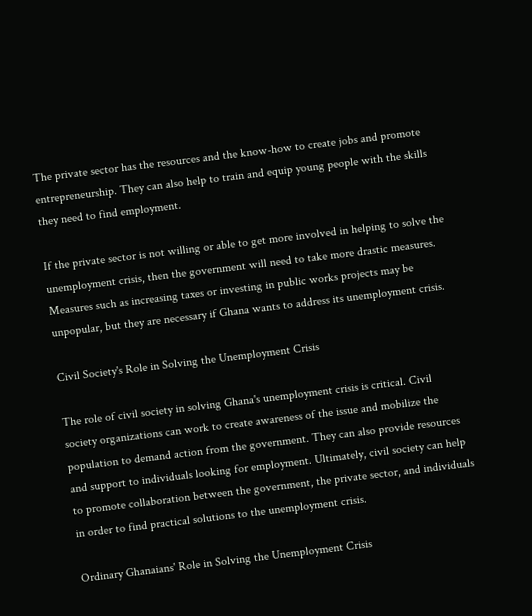The private sector has the resources and the know-how to create jobs and promote entrepreneurship. They can also help to train and equip young people with the skills they need to find employment.

If the private sector is not willing or able to get more involved in helping to solve the unemployment crisis, then the government will need to take more drastic measures. Measures such as increasing taxes or investing in public works projects may be unpopular, but they are necessary if Ghana wants to address its unemployment crisis.

Civil Society's Role in Solving the Unemployment Crisis

The role of civil society in solving Ghana's unemployment crisis is critical. Civil society organizations can work to create awareness of the issue and mobilize the population to demand action from the government. They can also provide resources and support to individuals looking for employment. Ultimately, civil society can help to promote collaboration between the government, the private sector, and individuals in order to find practical solutions to the unemployment crisis.

Ordinary Ghanaians' Role in Solving the Unemployment Crisis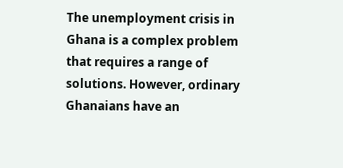The unemployment crisis in Ghana is a complex problem that requires a range of solutions. However, ordinary Ghanaians have an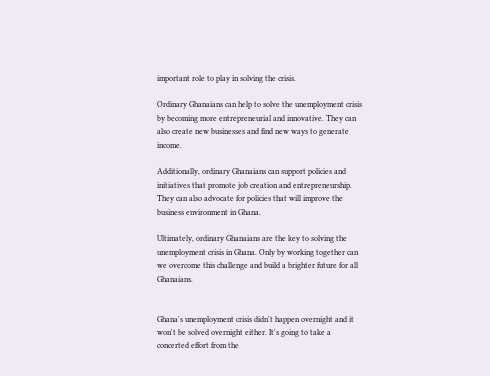important role to play in solving the crisis.

Ordinary Ghanaians can help to solve the unemployment crisis by becoming more entrepreneurial and innovative. They can also create new businesses and find new ways to generate income.

Additionally, ordinary Ghanaians can support policies and initiatives that promote job creation and entrepreneurship. They can also advocate for policies that will improve the business environment in Ghana.

Ultimately, ordinary Ghanaians are the key to solving the unemployment crisis in Ghana. Only by working together can we overcome this challenge and build a brighter future for all Ghanaians.


Ghana's unemployment crisis didn't happen overnight and it won't be solved overnight either. It's going to take a concerted effort from the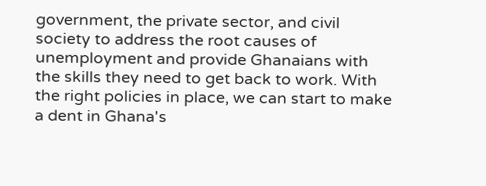government, the private sector, and civil society to address the root causes of unemployment and provide Ghanaians with the skills they need to get back to work. With the right policies in place, we can start to make a dent in Ghana's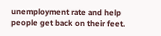unemployment rate and help people get back on their feet.